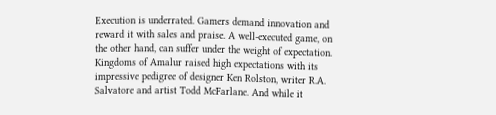Execution is underrated. Gamers demand innovation and reward it with sales and praise. A well-executed game, on the other hand, can suffer under the weight of expectation. Kingdoms of Amalur raised high expectations with its impressive pedigree of designer Ken Rolston, writer R.A. Salvatore and artist Todd McFarlane. And while it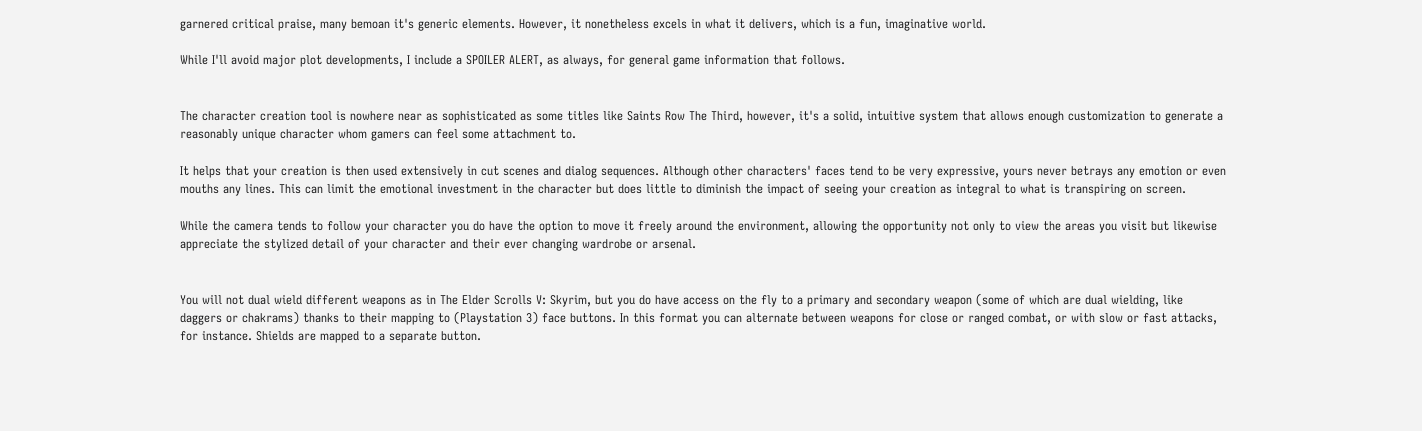garnered critical praise, many bemoan it's generic elements. However, it nonetheless excels in what it delivers, which is a fun, imaginative world.

While I'll avoid major plot developments, I include a SPOILER ALERT, as always, for general game information that follows.


The character creation tool is nowhere near as sophisticated as some titles like Saints Row The Third, however, it's a solid, intuitive system that allows enough customization to generate a reasonably unique character whom gamers can feel some attachment to.

It helps that your creation is then used extensively in cut scenes and dialog sequences. Although other characters' faces tend to be very expressive, yours never betrays any emotion or even mouths any lines. This can limit the emotional investment in the character but does little to diminish the impact of seeing your creation as integral to what is transpiring on screen.

While the camera tends to follow your character you do have the option to move it freely around the environment, allowing the opportunity not only to view the areas you visit but likewise appreciate the stylized detail of your character and their ever changing wardrobe or arsenal.


You will not dual wield different weapons as in The Elder Scrolls V: Skyrim, but you do have access on the fly to a primary and secondary weapon (some of which are dual wielding, like daggers or chakrams) thanks to their mapping to (Playstation 3) face buttons. In this format you can alternate between weapons for close or ranged combat, or with slow or fast attacks, for instance. Shields are mapped to a separate button.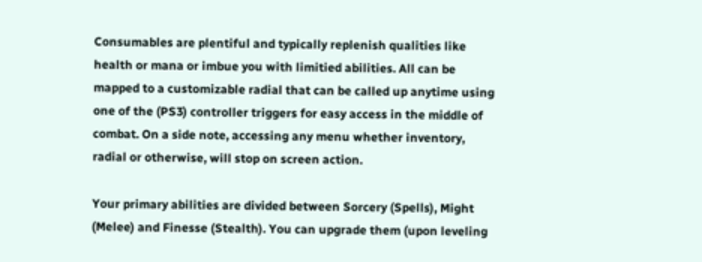Consumables are plentiful and typically replenish qualities like health or mana or imbue you with limitied abilities. All can be mapped to a customizable radial that can be called up anytime using one of the (PS3) controller triggers for easy access in the middle of combat. On a side note, accessing any menu whether inventory, radial or otherwise, will stop on screen action.

Your primary abilities are divided between Sorcery (Spells), Might (Melee) and Finesse (Stealth). You can upgrade them (upon leveling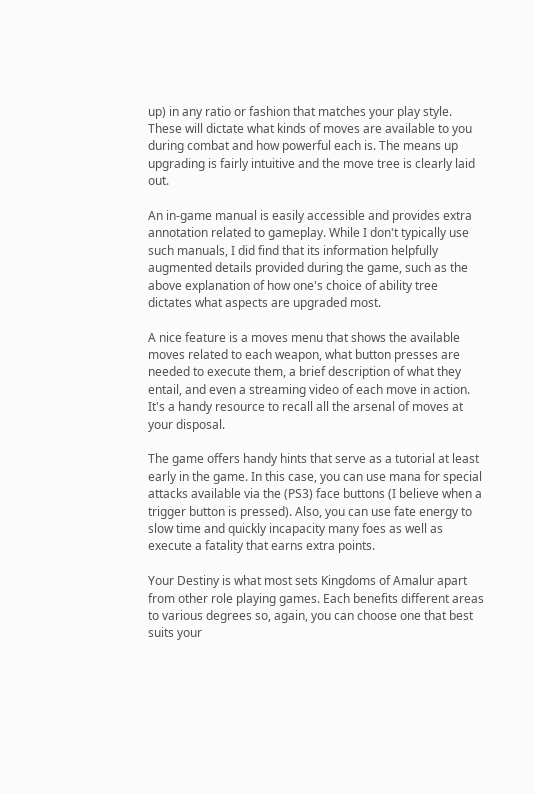up) in any ratio or fashion that matches your play style. These will dictate what kinds of moves are available to you during combat and how powerful each is. The means up upgrading is fairly intuitive and the move tree is clearly laid out.

An in-game manual is easily accessible and provides extra annotation related to gameplay. While I don't typically use such manuals, I did find that its information helpfully augmented details provided during the game, such as the above explanation of how one's choice of ability tree dictates what aspects are upgraded most.

A nice feature is a moves menu that shows the available moves related to each weapon, what button presses are needed to execute them, a brief description of what they entail, and even a streaming video of each move in action. It's a handy resource to recall all the arsenal of moves at your disposal.

The game offers handy hints that serve as a tutorial at least early in the game. In this case, you can use mana for special attacks available via the (PS3) face buttons (I believe when a trigger button is pressed). Also, you can use fate energy to slow time and quickly incapacity many foes as well as execute a fatality that earns extra points.

Your Destiny is what most sets Kingdoms of Amalur apart from other role playing games. Each benefits different areas to various degrees so, again, you can choose one that best suits your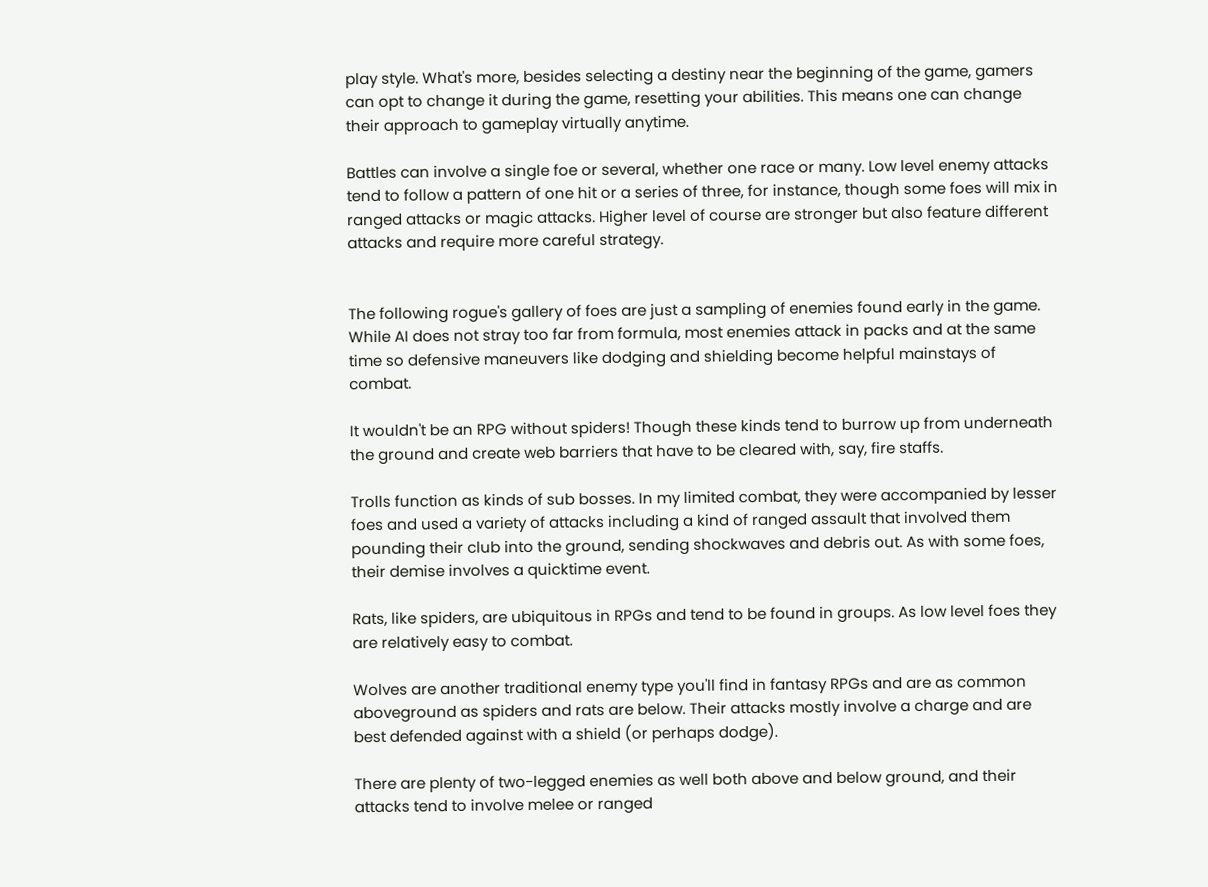play style. What's more, besides selecting a destiny near the beginning of the game, gamers can opt to change it during the game, resetting your abilities. This means one can change their approach to gameplay virtually anytime.

Battles can involve a single foe or several, whether one race or many. Low level enemy attacks tend to follow a pattern of one hit or a series of three, for instance, though some foes will mix in ranged attacks or magic attacks. Higher level of course are stronger but also feature different attacks and require more careful strategy.


The following rogue's gallery of foes are just a sampling of enemies found early in the game. While AI does not stray too far from formula, most enemies attack in packs and at the same time so defensive maneuvers like dodging and shielding become helpful mainstays of combat.

It wouldn't be an RPG without spiders! Though these kinds tend to burrow up from underneath the ground and create web barriers that have to be cleared with, say, fire staffs.

Trolls function as kinds of sub bosses. In my limited combat, they were accompanied by lesser foes and used a variety of attacks including a kind of ranged assault that involved them pounding their club into the ground, sending shockwaves and debris out. As with some foes, their demise involves a quicktime event.

Rats, like spiders, are ubiquitous in RPGs and tend to be found in groups. As low level foes they are relatively easy to combat.

Wolves are another traditional enemy type you'll find in fantasy RPGs and are as common aboveground as spiders and rats are below. Their attacks mostly involve a charge and are best defended against with a shield (or perhaps dodge).

There are plenty of two-legged enemies as well both above and below ground, and their attacks tend to involve melee or ranged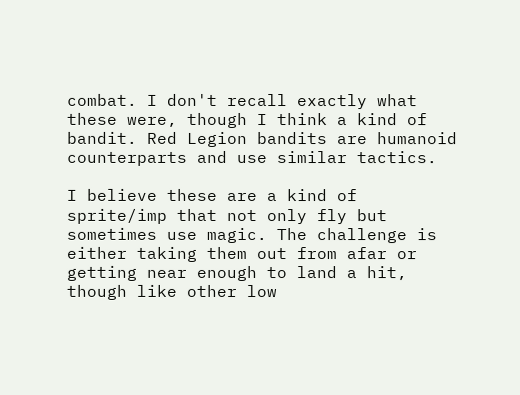combat. I don't recall exactly what these were, though I think a kind of bandit. Red Legion bandits are humanoid counterparts and use similar tactics.

I believe these are a kind of sprite/imp that not only fly but sometimes use magic. The challenge is either taking them out from afar or getting near enough to land a hit, though like other low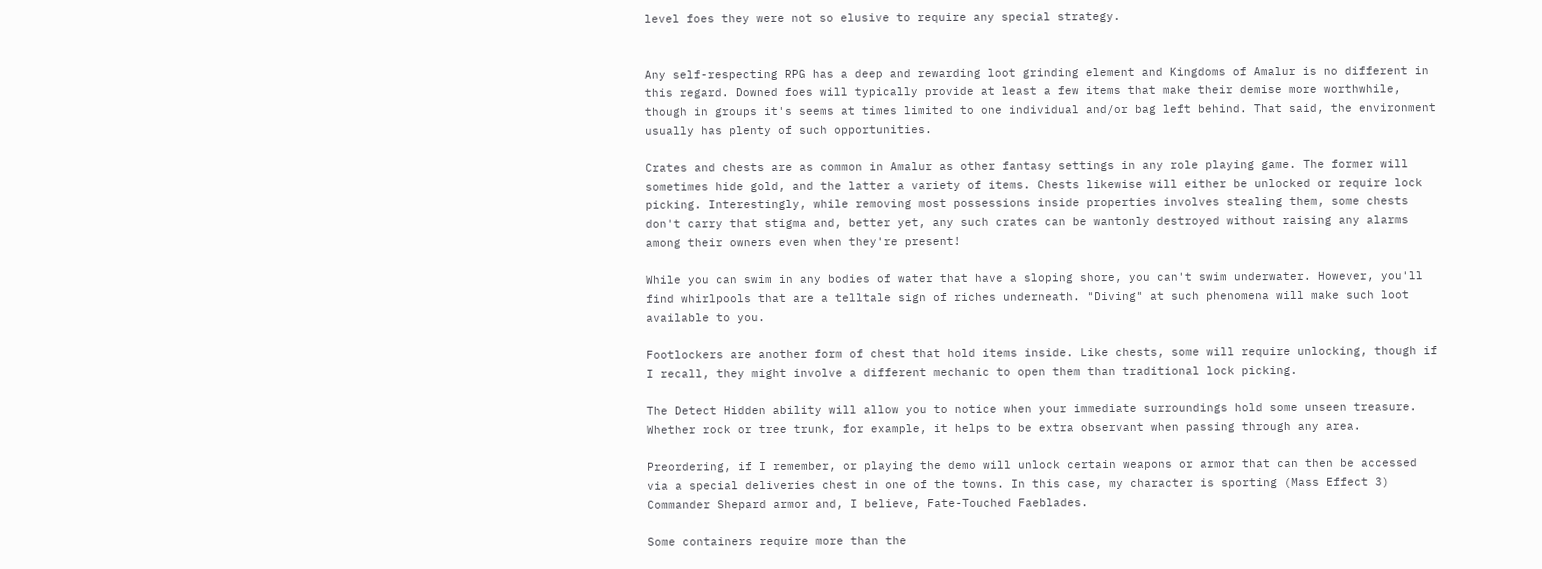level foes they were not so elusive to require any special strategy.


Any self-respecting RPG has a deep and rewarding loot grinding element and Kingdoms of Amalur is no different in this regard. Downed foes will typically provide at least a few items that make their demise more worthwhile, though in groups it's seems at times limited to one individual and/or bag left behind. That said, the environment usually has plenty of such opportunities.

Crates and chests are as common in Amalur as other fantasy settings in any role playing game. The former will sometimes hide gold, and the latter a variety of items. Chests likewise will either be unlocked or require lock picking. Interestingly, while removing most possessions inside properties involves stealing them, some chests don't carry that stigma and, better yet, any such crates can be wantonly destroyed without raising any alarms among their owners even when they're present!

While you can swim in any bodies of water that have a sloping shore, you can't swim underwater. However, you'll find whirlpools that are a telltale sign of riches underneath. "Diving" at such phenomena will make such loot available to you.

Footlockers are another form of chest that hold items inside. Like chests, some will require unlocking, though if I recall, they might involve a different mechanic to open them than traditional lock picking.

The Detect Hidden ability will allow you to notice when your immediate surroundings hold some unseen treasure. Whether rock or tree trunk, for example, it helps to be extra observant when passing through any area.

Preordering, if I remember, or playing the demo will unlock certain weapons or armor that can then be accessed via a special deliveries chest in one of the towns. In this case, my character is sporting (Mass Effect 3) Commander Shepard armor and, I believe, Fate-Touched Faeblades.

Some containers require more than the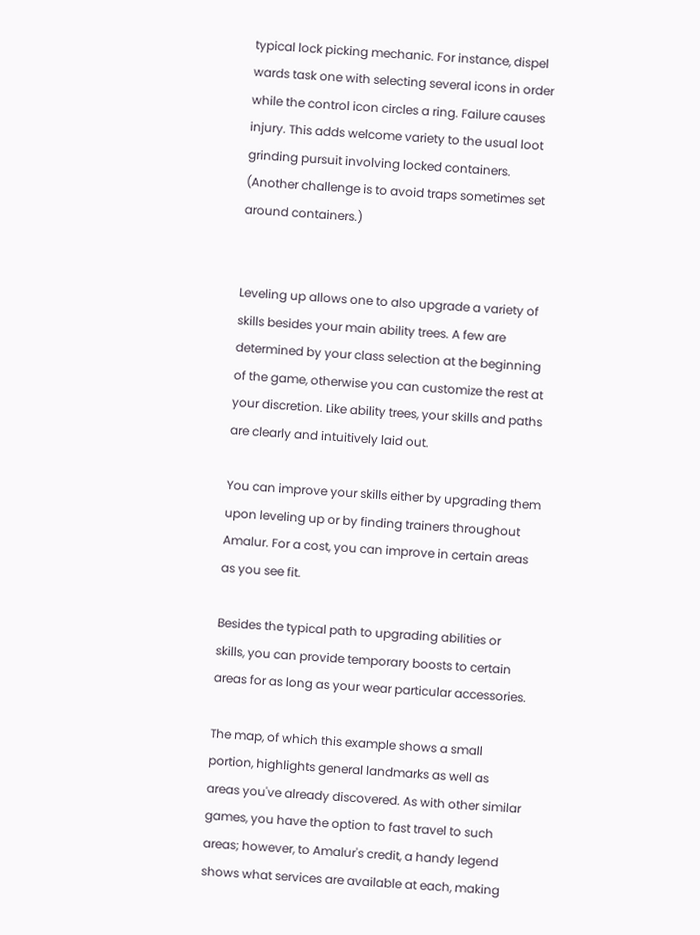typical lock picking mechanic. For instance, dispel wards task one with selecting several icons in order while the control icon circles a ring. Failure causes injury. This adds welcome variety to the usual loot grinding pursuit involving locked containers. (Another challenge is to avoid traps sometimes set around containers.)


Leveling up allows one to also upgrade a variety of skills besides your main ability trees. A few are determined by your class selection at the beginning of the game, otherwise you can customize the rest at your discretion. Like ability trees, your skills and paths are clearly and intuitively laid out.

You can improve your skills either by upgrading them upon leveling up or by finding trainers throughout Amalur. For a cost, you can improve in certain areas as you see fit.

Besides the typical path to upgrading abilities or skills, you can provide temporary boosts to certain areas for as long as your wear particular accessories.

The map, of which this example shows a small portion, highlights general landmarks as well as areas you've already discovered. As with other similar games, you have the option to fast travel to such areas; however, to Amalur's credit, a handy legend shows what services are available at each, making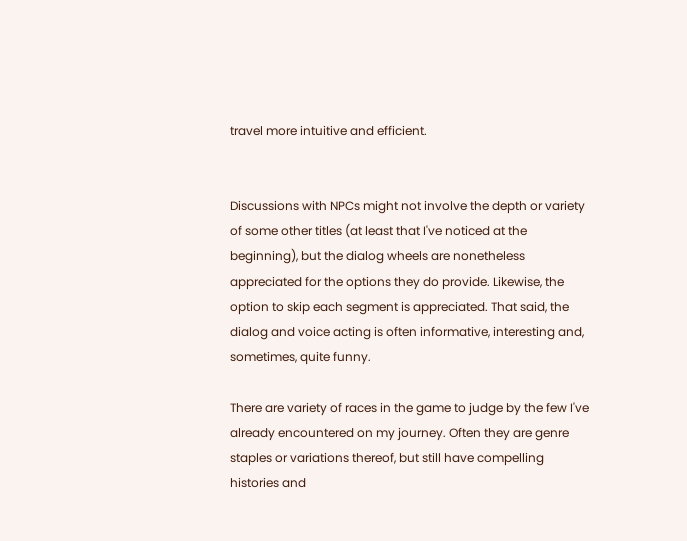travel more intuitive and efficient.


Discussions with NPCs might not involve the depth or variety of some other titles (at least that I've noticed at the beginning), but the dialog wheels are nonetheless appreciated for the options they do provide. Likewise, the option to skip each segment is appreciated. That said, the dialog and voice acting is often informative, interesting and, sometimes, quite funny.

There are variety of races in the game to judge by the few I've already encountered on my journey. Often they are genre staples or variations thereof, but still have compelling histories and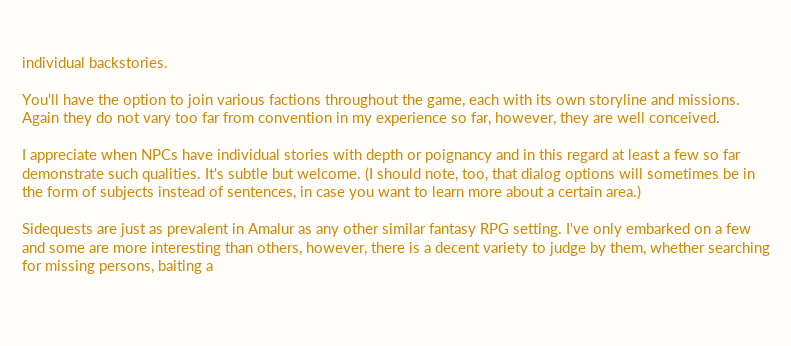individual backstories.

You'll have the option to join various factions throughout the game, each with its own storyline and missions. Again they do not vary too far from convention in my experience so far, however, they are well conceived.

I appreciate when NPCs have individual stories with depth or poignancy and in this regard at least a few so far demonstrate such qualities. It's subtle but welcome. (I should note, too, that dialog options will sometimes be in the form of subjects instead of sentences, in case you want to learn more about a certain area.)

Sidequests are just as prevalent in Amalur as any other similar fantasy RPG setting. I've only embarked on a few and some are more interesting than others, however, there is a decent variety to judge by them, whether searching for missing persons, baiting a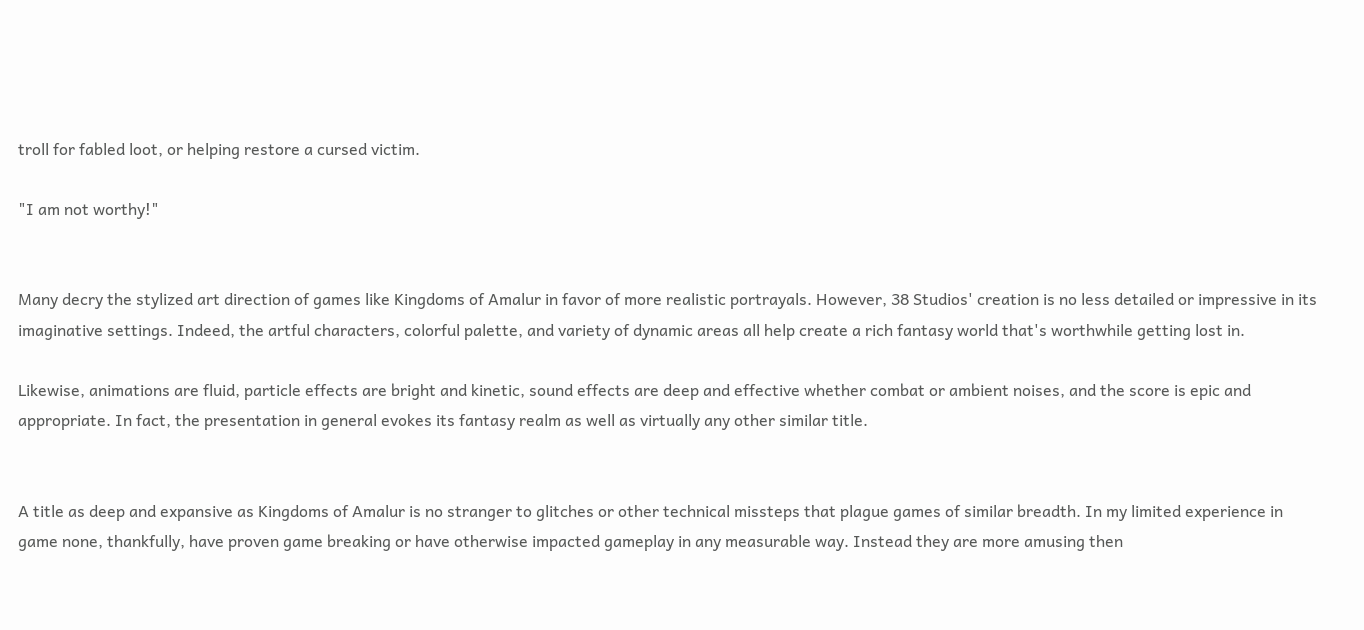troll for fabled loot, or helping restore a cursed victim.

"I am not worthy!"


Many decry the stylized art direction of games like Kingdoms of Amalur in favor of more realistic portrayals. However, 38 Studios' creation is no less detailed or impressive in its imaginative settings. Indeed, the artful characters, colorful palette, and variety of dynamic areas all help create a rich fantasy world that's worthwhile getting lost in.

Likewise, animations are fluid, particle effects are bright and kinetic, sound effects are deep and effective whether combat or ambient noises, and the score is epic and appropriate. In fact, the presentation in general evokes its fantasy realm as well as virtually any other similar title.


A title as deep and expansive as Kingdoms of Amalur is no stranger to glitches or other technical missteps that plague games of similar breadth. In my limited experience in game none, thankfully, have proven game breaking or have otherwise impacted gameplay in any measurable way. Instead they are more amusing then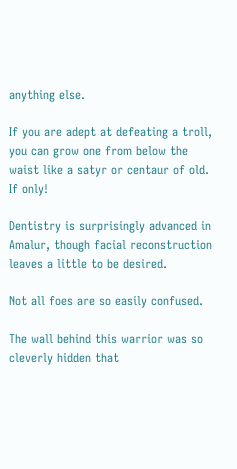anything else.

If you are adept at defeating a troll, you can grow one from below the waist like a satyr or centaur of old. If only!

Dentistry is surprisingly advanced in Amalur, though facial reconstruction leaves a little to be desired.

Not all foes are so easily confused.

The wall behind this warrior was so cleverly hidden that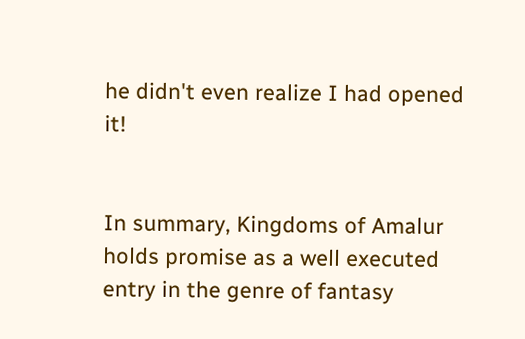he didn't even realize I had opened it!


In summary, Kingdoms of Amalur holds promise as a well executed entry in the genre of fantasy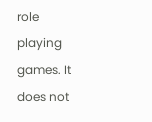role playing games. It does not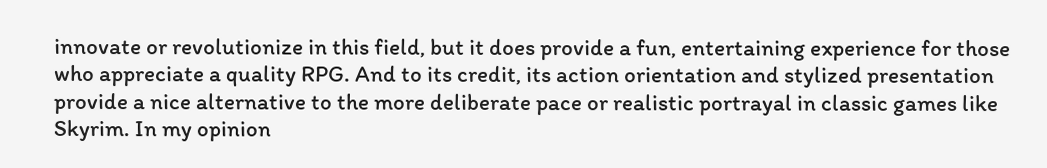innovate or revolutionize in this field, but it does provide a fun, entertaining experience for those who appreciate a quality RPG. And to its credit, its action orientation and stylized presentation provide a nice alternative to the more deliberate pace or realistic portrayal in classic games like Skyrim. In my opinion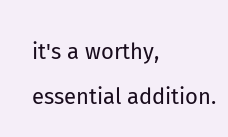it's a worthy, essential addition.